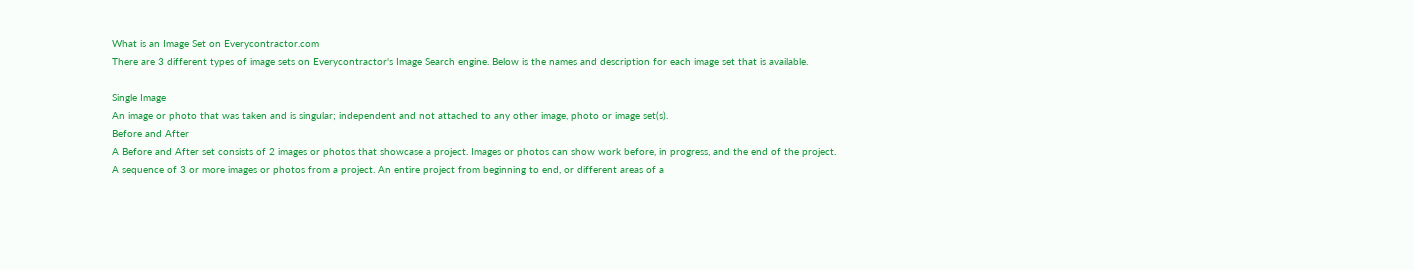What is an Image Set on Everycontractor.com
There are 3 different types of image sets on Everycontractor's Image Search engine. Below is the names and description for each image set that is available.

Single Image
An image or photo that was taken and is singular; independent and not attached to any other image, photo or image set(s).
Before and After
A Before and After set consists of 2 images or photos that showcase a project. Images or photos can show work before, in progress, and the end of the project.
A sequence of 3 or more images or photos from a project. An entire project from beginning to end, or different areas of a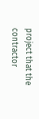project that the contractor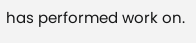has performed work on.